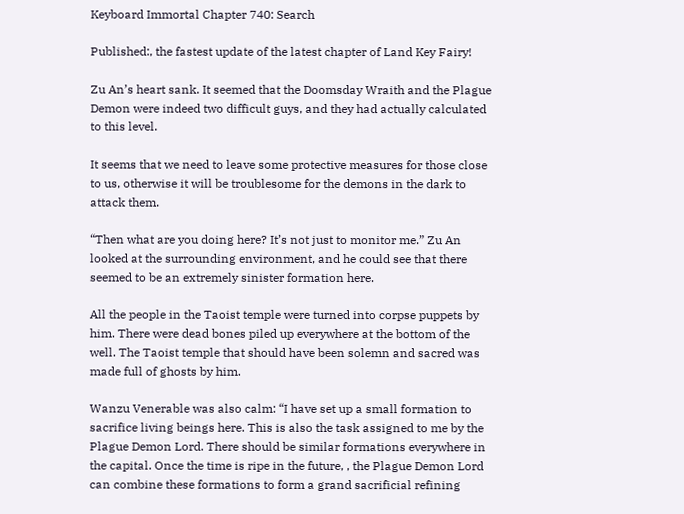Keyboard Immortal Chapter 740: Search

Published:, the fastest update of the latest chapter of Land Key Fairy!

Zu An’s heart sank. It seemed that the Doomsday Wraith and the Plague Demon were indeed two difficult guys, and they had actually calculated to this level.

It seems that we need to leave some protective measures for those close to us, otherwise it will be troublesome for the demons in the dark to attack them.

“Then what are you doing here? It’s not just to monitor me.” Zu An looked at the surrounding environment, and he could see that there seemed to be an extremely sinister formation here.

All the people in the Taoist temple were turned into corpse puppets by him. There were dead bones piled up everywhere at the bottom of the well. The Taoist temple that should have been solemn and sacred was made full of ghosts by him.

Wanzu Venerable was also calm: “I have set up a small formation to sacrifice living beings here. This is also the task assigned to me by the Plague Demon Lord. There should be similar formations everywhere in the capital. Once the time is ripe in the future, , the Plague Demon Lord can combine these formations to form a grand sacrificial refining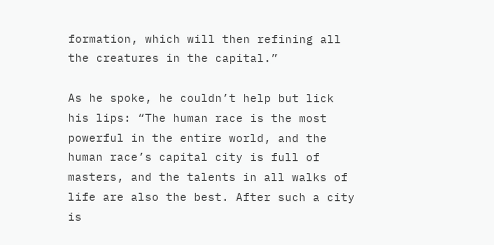formation, which will then refining all the creatures in the capital.”

As he spoke, he couldn’t help but lick his lips: “The human race is the most powerful in the entire world, and the human race’s capital city is full of masters, and the talents in all walks of life are also the best. After such a city is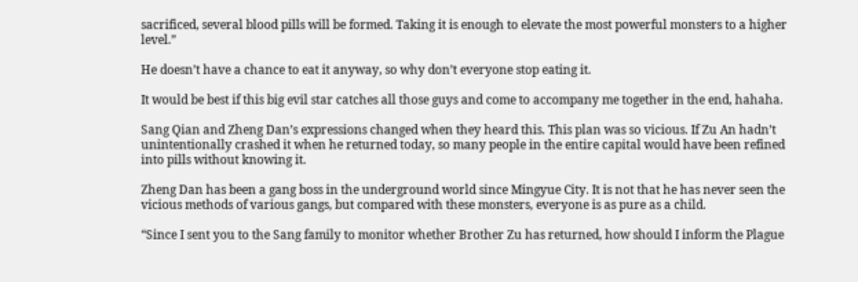sacrificed, several blood pills will be formed. Taking it is enough to elevate the most powerful monsters to a higher level.”

He doesn’t have a chance to eat it anyway, so why don’t everyone stop eating it.

It would be best if this big evil star catches all those guys and come to accompany me together in the end, hahaha.

Sang Qian and Zheng Dan’s expressions changed when they heard this. This plan was so vicious. If Zu An hadn’t unintentionally crashed it when he returned today, so many people in the entire capital would have been refined into pills without knowing it.

Zheng Dan has been a gang boss in the underground world since Mingyue City. It is not that he has never seen the vicious methods of various gangs, but compared with these monsters, everyone is as pure as a child.

“Since I sent you to the Sang family to monitor whether Brother Zu has returned, how should I inform the Plague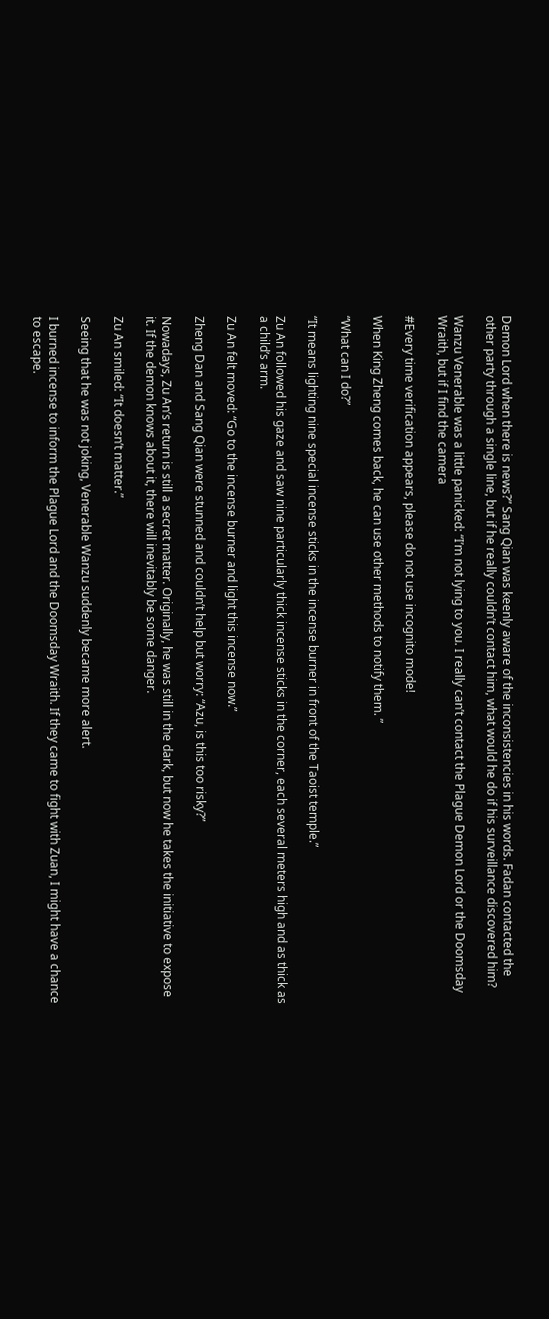Demon Lord when there is news?” Sang Qian was keenly aware of the inconsistencies in his words. Fadan contacted the other party through a single line, but if he really couldn’t contact him, what would he do if his surveillance discovered him?

Wanzu Venerable was a little panicked: “I’m not lying to you. I really can’t contact the Plague Demon Lord or the Doomsday Wraith, but if I find the camera

#Every time verification appears, please do not use incognito mode!

When King Zheng comes back, he can use other methods to notify them. ”

“What can I do?”

“It means lighting nine special incense sticks in the incense burner in front of the Taoist temple.”

Zu An followed his gaze and saw nine particularly thick incense sticks in the corner, each several meters high and as thick as a child’s arm.

Zu An felt moved: “Go to the incense burner and light this incense now.”

Zheng Dan and Sang Qian were stunned and couldn’t help but worry: “Azu, is this too risky?”

Nowadays, Zu An’s return is still a secret matter. Originally, he was still in the dark, but now he takes the initiative to expose it. If the demon knows about it, there will inevitably be some danger.

Zu An smiled: “It doesn’t matter.”

Seeing that he was not joking, Venerable Wanzu suddenly became more alert.

I burned incense to inform the Plague Lord and the Doomsday Wraith. If they came to fight with Zuan, I might have a chance to escape.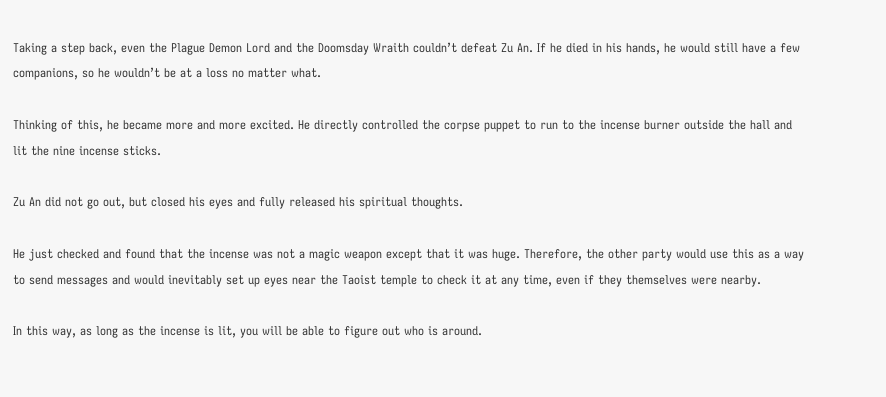Taking a step back, even the Plague Demon Lord and the Doomsday Wraith couldn’t defeat Zu An. If he died in his hands, he would still have a few companions, so he wouldn’t be at a loss no matter what.

Thinking of this, he became more and more excited. He directly controlled the corpse puppet to run to the incense burner outside the hall and lit the nine incense sticks.

Zu An did not go out, but closed his eyes and fully released his spiritual thoughts.

He just checked and found that the incense was not a magic weapon except that it was huge. Therefore, the other party would use this as a way to send messages and would inevitably set up eyes near the Taoist temple to check it at any time, even if they themselves were nearby.

In this way, as long as the incense is lit, you will be able to figure out who is around.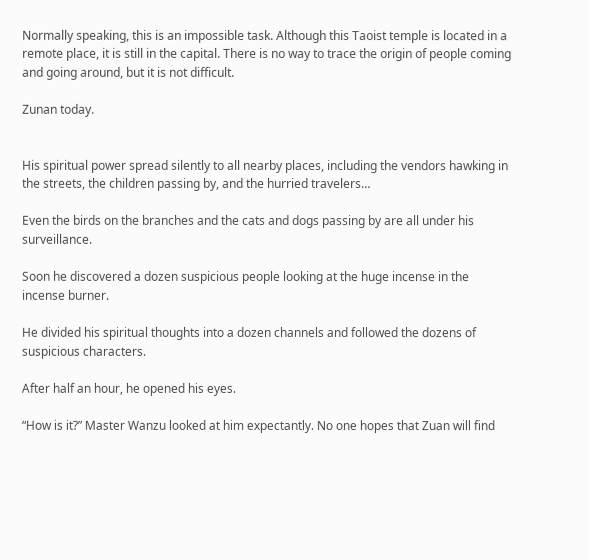Normally speaking, this is an impossible task. Although this Taoist temple is located in a remote place, it is still in the capital. There is no way to trace the origin of people coming and going around, but it is not difficult.

Zunan today.


His spiritual power spread silently to all nearby places, including the vendors hawking in the streets, the children passing by, and the hurried travelers…

Even the birds on the branches and the cats and dogs passing by are all under his surveillance.

Soon he discovered a dozen suspicious people looking at the huge incense in the incense burner.

He divided his spiritual thoughts into a dozen channels and followed the dozens of suspicious characters.

After half an hour, he opened his eyes.

“How is it?” Master Wanzu looked at him expectantly. No one hopes that Zuan will find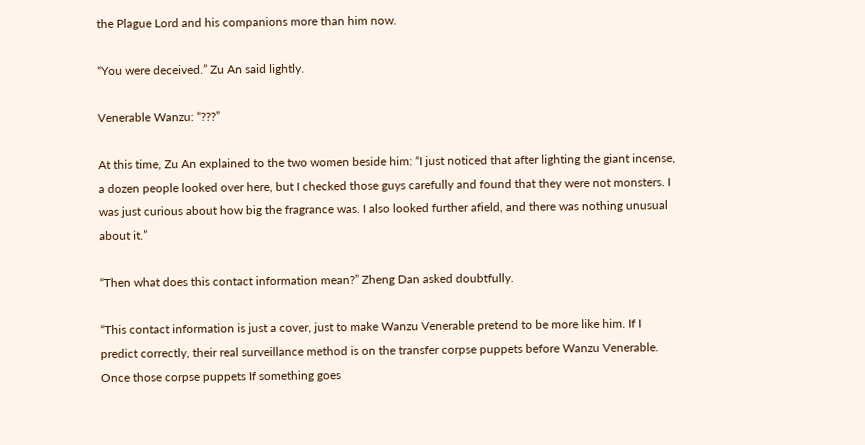the Plague Lord and his companions more than him now.

“You were deceived.” Zu An said lightly.

Venerable Wanzu: “???”

At this time, Zu An explained to the two women beside him: “I just noticed that after lighting the giant incense, a dozen people looked over here, but I checked those guys carefully and found that they were not monsters. I was just curious about how big the fragrance was. I also looked further afield, and there was nothing unusual about it.”

“Then what does this contact information mean?” Zheng Dan asked doubtfully.

“This contact information is just a cover, just to make Wanzu Venerable pretend to be more like him. If I predict correctly, their real surveillance method is on the transfer corpse puppets before Wanzu Venerable. Once those corpse puppets If something goes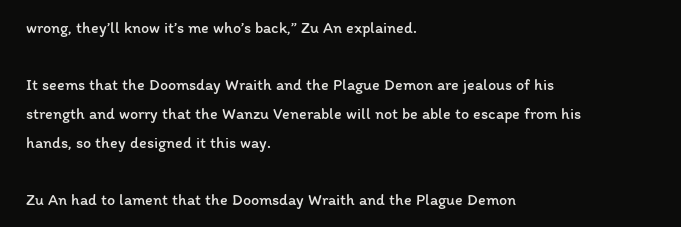wrong, they’ll know it’s me who’s back,” Zu An explained.

It seems that the Doomsday Wraith and the Plague Demon are jealous of his strength and worry that the Wanzu Venerable will not be able to escape from his hands, so they designed it this way.

Zu An had to lament that the Doomsday Wraith and the Plague Demon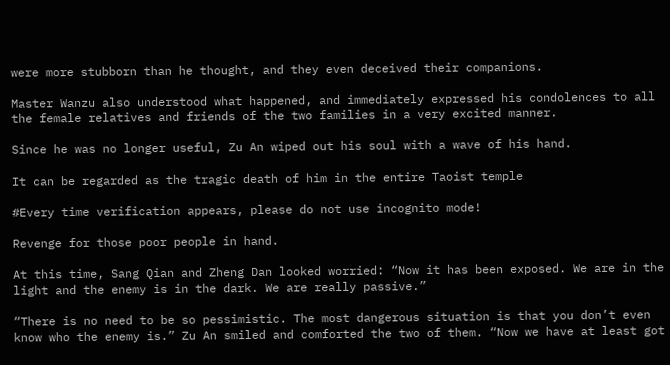were more stubborn than he thought, and they even deceived their companions.

Master Wanzu also understood what happened, and immediately expressed his condolences to all the female relatives and friends of the two families in a very excited manner.

Since he was no longer useful, Zu An wiped out his soul with a wave of his hand.

It can be regarded as the tragic death of him in the entire Taoist temple

#Every time verification appears, please do not use incognito mode!

Revenge for those poor people in hand.

At this time, Sang Qian and Zheng Dan looked worried: “Now it has been exposed. We are in the light and the enemy is in the dark. We are really passive.”

“There is no need to be so pessimistic. The most dangerous situation is that you don’t even know who the enemy is.” Zu An smiled and comforted the two of them. “Now we have at least got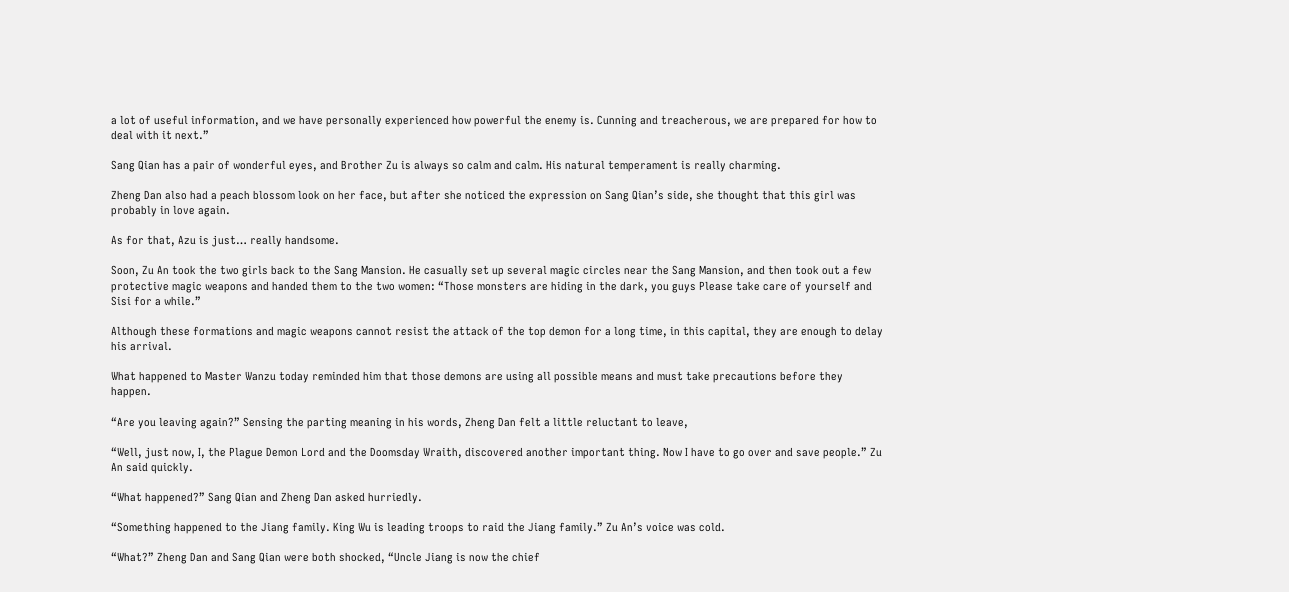a lot of useful information, and we have personally experienced how powerful the enemy is. Cunning and treacherous, we are prepared for how to deal with it next.”

Sang Qian has a pair of wonderful eyes, and Brother Zu is always so calm and calm. His natural temperament is really charming.

Zheng Dan also had a peach blossom look on her face, but after she noticed the expression on Sang Qian’s side, she thought that this girl was probably in love again.

As for that, Azu is just… really handsome.

Soon, Zu An took the two girls back to the Sang Mansion. He casually set up several magic circles near the Sang Mansion, and then took out a few protective magic weapons and handed them to the two women: “Those monsters are hiding in the dark, you guys Please take care of yourself and Sisi for a while.”

Although these formations and magic weapons cannot resist the attack of the top demon for a long time, in this capital, they are enough to delay his arrival.

What happened to Master Wanzu today reminded him that those demons are using all possible means and must take precautions before they happen.

“Are you leaving again?” Sensing the parting meaning in his words, Zheng Dan felt a little reluctant to leave,

“Well, just now, I, the Plague Demon Lord and the Doomsday Wraith, discovered another important thing. Now I have to go over and save people.” Zu An said quickly.

“What happened?” Sang Qian and Zheng Dan asked hurriedly.

“Something happened to the Jiang family. King Wu is leading troops to raid the Jiang family.” Zu An’s voice was cold.

“What?” Zheng Dan and Sang Qian were both shocked, “Uncle Jiang is now the chief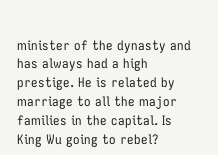minister of the dynasty and has always had a high prestige. He is related by marriage to all the major families in the capital. Is King Wu going to rebel?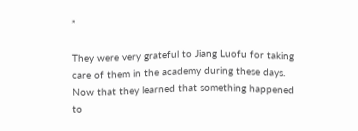”

They were very grateful to Jiang Luofu for taking care of them in the academy during these days. Now that they learned that something happened to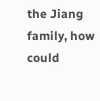the Jiang family, how could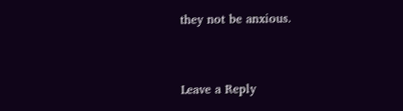they not be anxious.



Leave a Reply